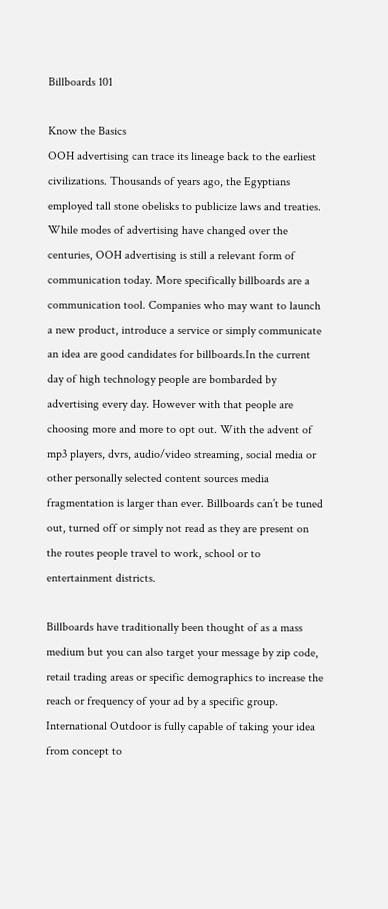Billboards 101

Know the Basics
OOH advertising can trace its lineage back to the earliest civilizations. Thousands of years ago, the Egyptians employed tall stone obelisks to publicize laws and treaties. While modes of advertising have changed over the centuries, OOH advertising is still a relevant form of communication today. More specifically billboards are a communication tool. Companies who may want to launch a new product, introduce a service or simply communicate an idea are good candidates for billboards.In the current day of high technology people are bombarded by advertising every day. However with that people are choosing more and more to opt out. With the advent of mp3 players, dvrs, audio/video streaming, social media or other personally selected content sources media fragmentation is larger than ever. Billboards can’t be tuned out, turned off or simply not read as they are present on the routes people travel to work, school or to entertainment districts.

Billboards have traditionally been thought of as a mass medium but you can also target your message by zip code, retail trading areas or specific demographics to increase the reach or frequency of your ad by a specific group. International Outdoor is fully capable of taking your idea from concept to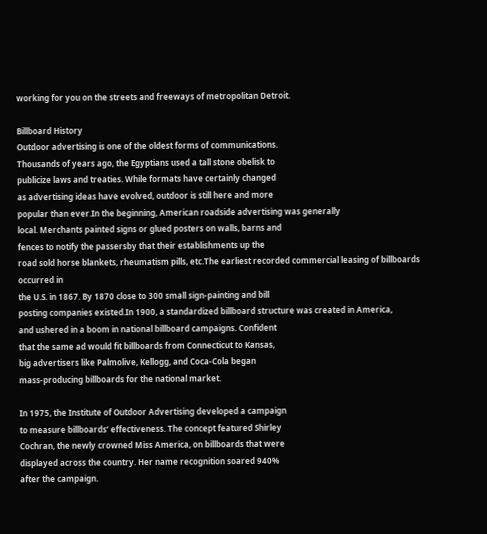working for you on the streets and freeways of metropolitan Detroit.

Billboard History
Outdoor advertising is one of the oldest forms of communications.
Thousands of years ago, the Egyptians used a tall stone obelisk to
publicize laws and treaties. While formats have certainly changed
as advertising ideas have evolved, outdoor is still here and more
popular than ever.In the beginning, American roadside advertising was generally
local. Merchants painted signs or glued posters on walls, barns and
fences to notify the passersby that their establishments up the
road sold horse blankets, rheumatism pills, etc.The earliest recorded commercial leasing of billboards occurred in
the U.S. in 1867. By 1870 close to 300 small sign-painting and bill
posting companies existed.In 1900, a standardized billboard structure was created in America,
and ushered in a boom in national billboard campaigns. Confident
that the same ad would fit billboards from Connecticut to Kansas,
big advertisers like Palmolive, Kellogg, and Coca-Cola began
mass-producing billboards for the national market.

In 1975, the Institute of Outdoor Advertising developed a campaign
to measure billboards’ effectiveness. The concept featured Shirley
Cochran, the newly crowned Miss America, on billboards that were
displayed across the country. Her name recognition soared 940%
after the campaign.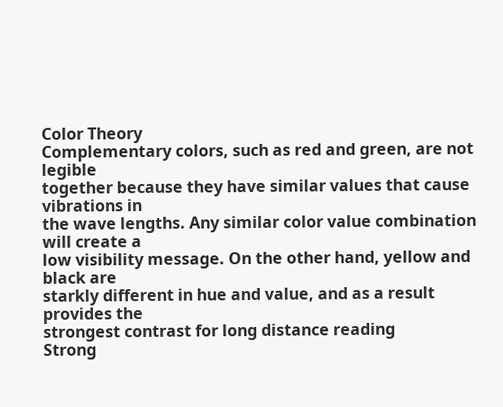Color Theory
Complementary colors, such as red and green, are not legible
together because they have similar values that cause vibrations in
the wave lengths. Any similar color value combination will create a
low visibility message. On the other hand, yellow and black are
starkly different in hue and value, and as a result provides the
strongest contrast for long distance reading
Strong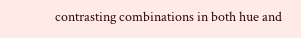contrasting combinations in both hue and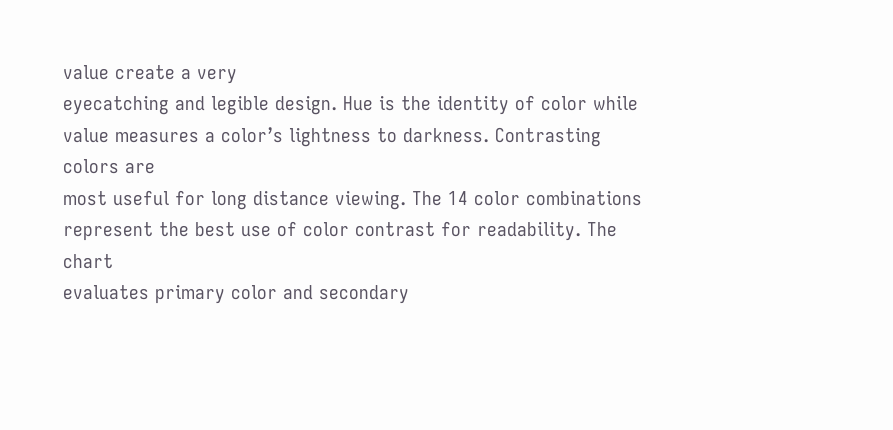value create a very
eyecatching and legible design. Hue is the identity of color while
value measures a color’s lightness to darkness. Contrasting colors are
most useful for long distance viewing. The 14 color combinations
represent the best use of color contrast for readability. The chart
evaluates primary color and secondary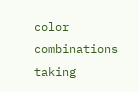color combinations taking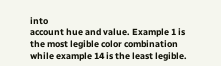into
account hue and value. Example 1 is the most legible color combination
while example 14 is the least legible.